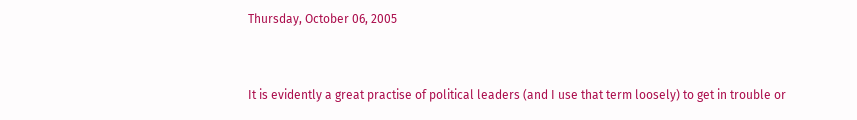Thursday, October 06, 2005


It is evidently a great practise of political leaders (and I use that term loosely) to get in trouble or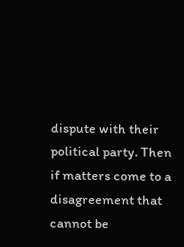dispute with their political party. Then if matters come to a disagreement that cannot be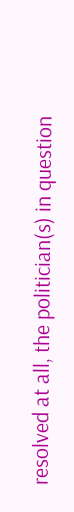resolved at all, the politician(s) in question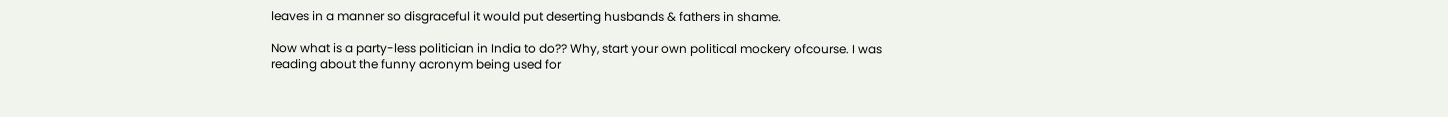leaves in a manner so disgraceful it would put deserting husbands & fathers in shame.

Now what is a party-less politician in India to do?? Why, start your own political mockery ofcourse. I was reading about the funny acronym being used for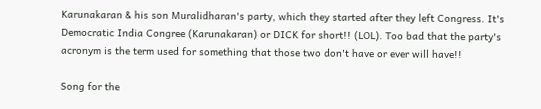Karunakaran & his son Muralidharan's party, which they started after they left Congress. It's Democratic India Congree (Karunakaran) or DICK for short!! (LOL). Too bad that the party's acronym is the term used for something that those two don't have or ever will have!!

Song for the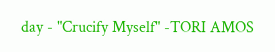day - "Crucify Myself" -TORI AMOS